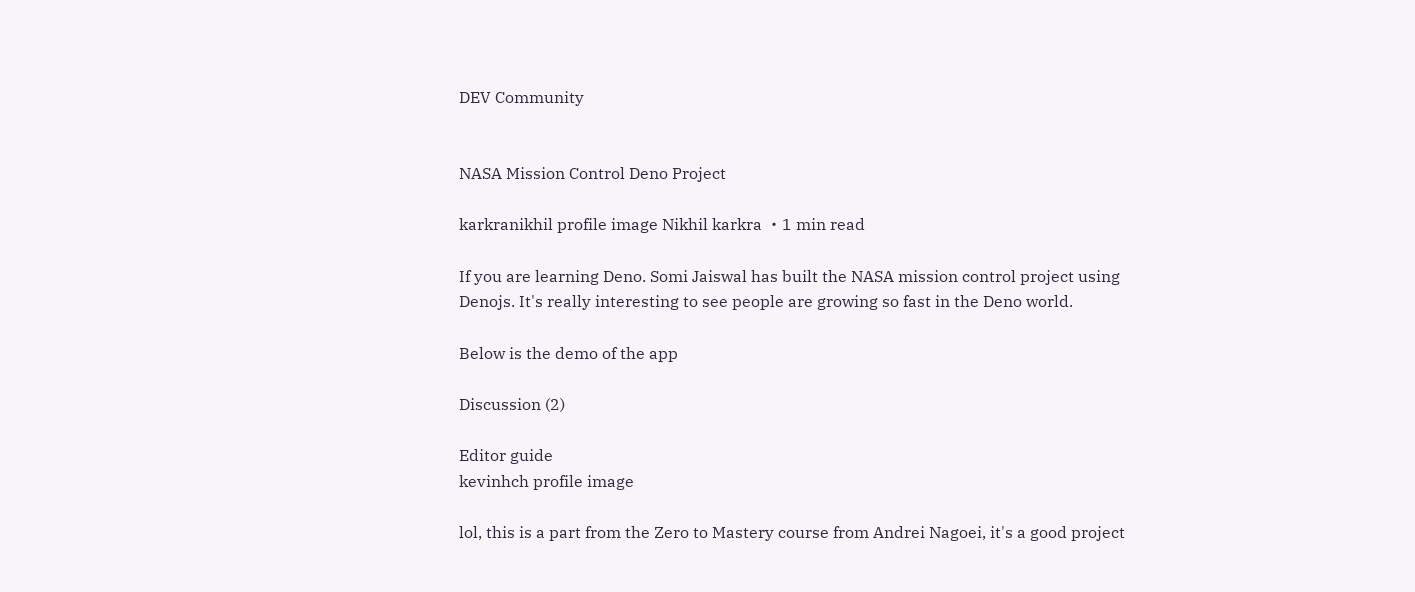DEV Community


NASA Mission Control Deno Project

karkranikhil profile image Nikhil karkra ・1 min read

If you are learning Deno. Somi Jaiswal has built the NASA mission control project using Denojs. It's really interesting to see people are growing so fast in the Deno world.

Below is the demo of the app

Discussion (2)

Editor guide
kevinhch profile image

lol, this is a part from the Zero to Mastery course from Andrei Nagoei, it's a good project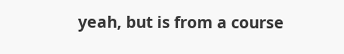yeah, but is from a course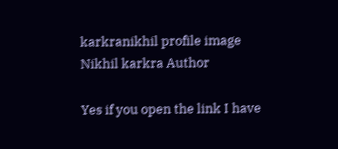karkranikhil profile image
Nikhil karkra Author

Yes if you open the link I have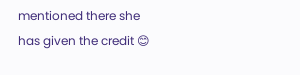mentioned there she has given the credit 😊